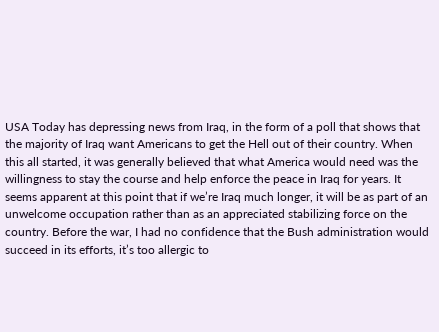USA Today has depressing news from Iraq, in the form of a poll that shows that the majority of Iraq want Americans to get the Hell out of their country. When this all started, it was generally believed that what America would need was the willingness to stay the course and help enforce the peace in Iraq for years. It seems apparent at this point that if we’re Iraq much longer, it will be as part of an unwelcome occupation rather than as an appreciated stabilizing force on the country. Before the war, I had no confidence that the Bush administration would succeed in its efforts, it’s too allergic to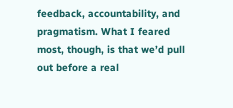feedback, accountability, and pragmatism. What I feared most, though, is that we’d pull out before a real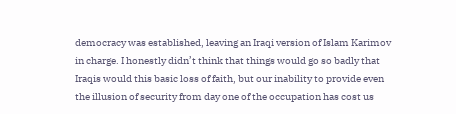democracy was established, leaving an Iraqi version of Islam Karimov in charge. I honestly didn’t think that things would go so badly that Iraqis would this basic loss of faith, but our inability to provide even the illusion of security from day one of the occupation has cost us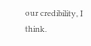our credibility, I think.